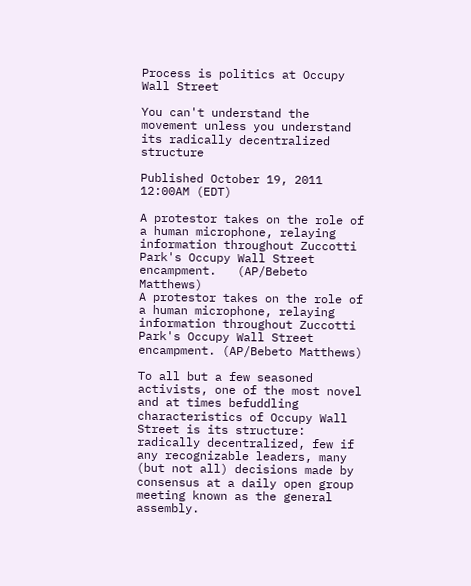Process is politics at Occupy Wall Street

You can't understand the movement unless you understand its radically decentralized structure

Published October 19, 2011 12:00AM (EDT)

A protestor takes on the role of a human microphone, relaying information throughout Zuccotti Park's Occupy Wall Street encampment.   (AP/Bebeto Matthews)
A protestor takes on the role of a human microphone, relaying information throughout Zuccotti Park's Occupy Wall Street encampment. (AP/Bebeto Matthews)

To all but a few seasoned activists, one of the most novel and at times befuddling characteristics of Occupy Wall Street is its structure: radically decentralized, few if any recognizable leaders, many (but not all) decisions made by consensus at a daily open group meeting known as the general assembly.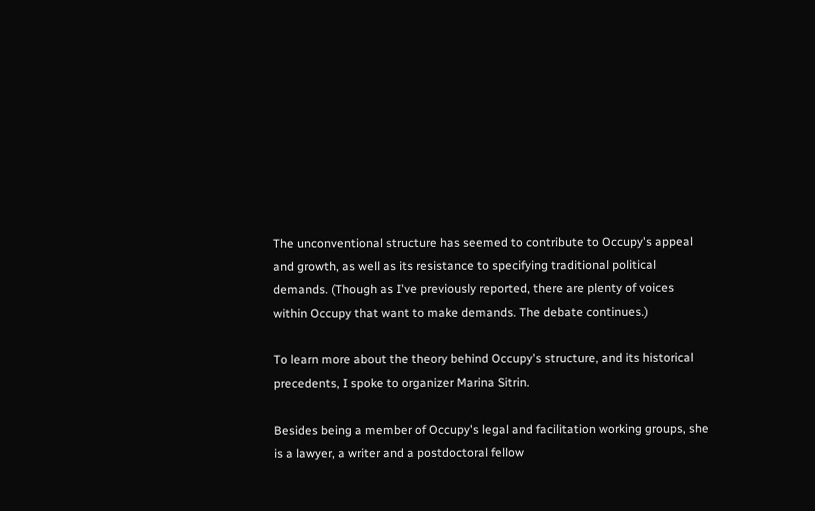The unconventional structure has seemed to contribute to Occupy's appeal and growth, as well as its resistance to specifying traditional political demands. (Though as I've previously reported, there are plenty of voices within Occupy that want to make demands. The debate continues.)

To learn more about the theory behind Occupy's structure, and its historical precedents, I spoke to organizer Marina Sitrin.

Besides being a member of Occupy's legal and facilitation working groups, she is a lawyer, a writer and a postdoctoral fellow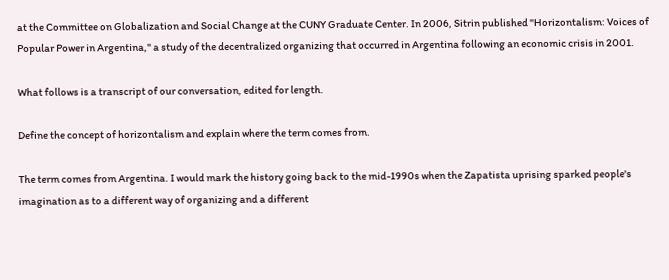at the Committee on Globalization and Social Change at the CUNY Graduate Center. In 2006, Sitrin published "Horizontalism: Voices of Popular Power in Argentina," a study of the decentralized organizing that occurred in Argentina following an economic crisis in 2001.

What follows is a transcript of our conversation, edited for length.

Define the concept of horizontalism and explain where the term comes from.

The term comes from Argentina. I would mark the history going back to the mid-1990s when the Zapatista uprising sparked people's imagination as to a different way of organizing and a different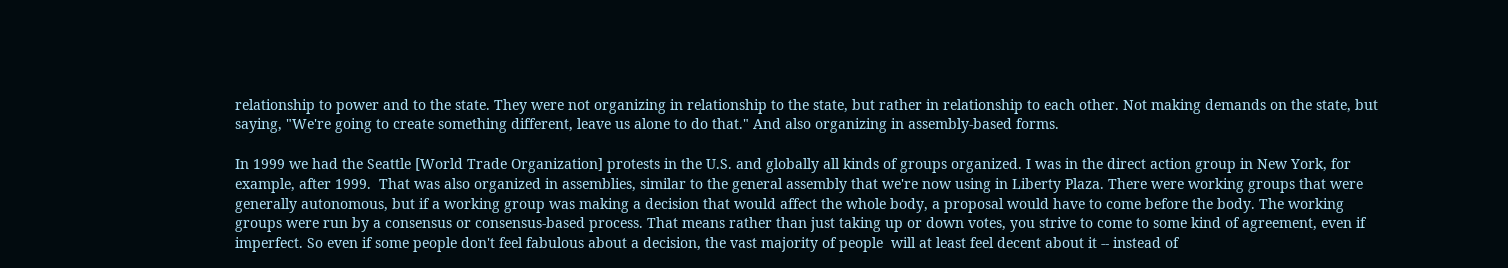relationship to power and to the state. They were not organizing in relationship to the state, but rather in relationship to each other. Not making demands on the state, but saying, "We're going to create something different, leave us alone to do that." And also organizing in assembly-based forms.

In 1999 we had the Seattle [World Trade Organization] protests in the U.S. and globally all kinds of groups organized. I was in the direct action group in New York, for example, after 1999.  That was also organized in assemblies, similar to the general assembly that we're now using in Liberty Plaza. There were working groups that were generally autonomous, but if a working group was making a decision that would affect the whole body, a proposal would have to come before the body. The working groups were run by a consensus or consensus-based process. That means rather than just taking up or down votes, you strive to come to some kind of agreement, even if imperfect. So even if some people don't feel fabulous about a decision, the vast majority of people  will at least feel decent about it -- instead of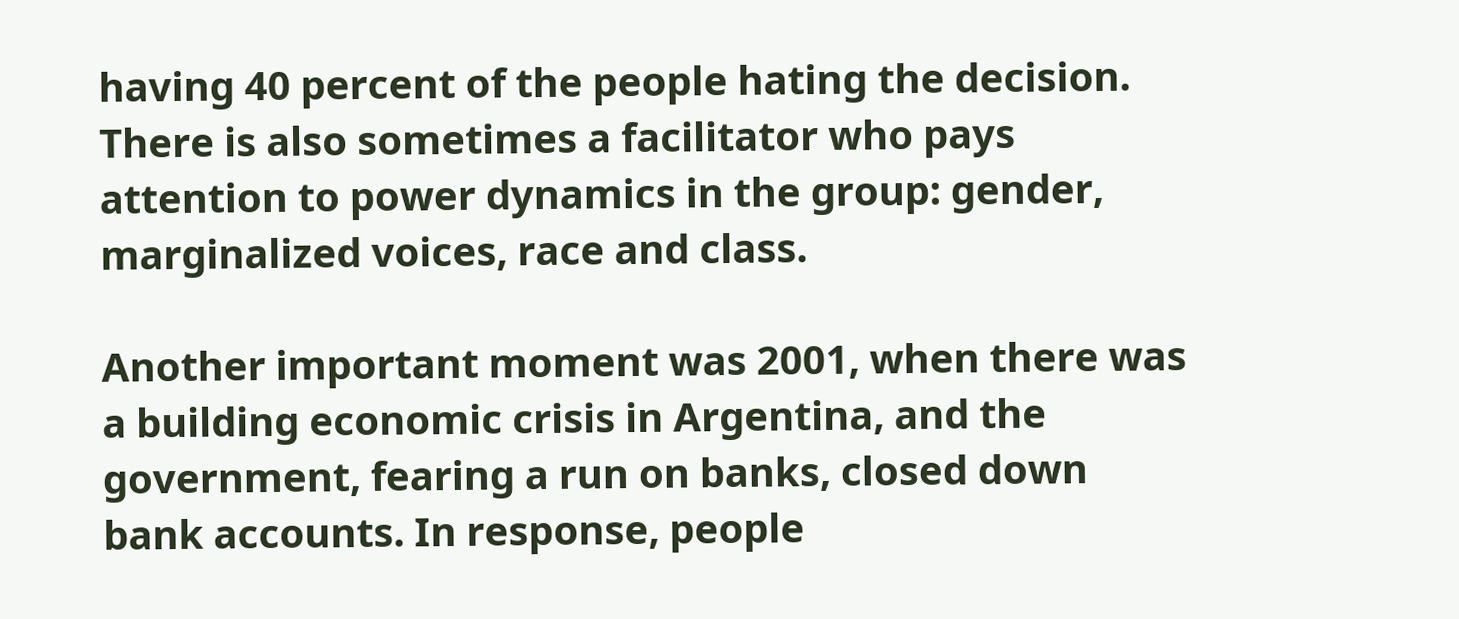having 40 percent of the people hating the decision. There is also sometimes a facilitator who pays attention to power dynamics in the group: gender, marginalized voices, race and class.

Another important moment was 2001, when there was a building economic crisis in Argentina, and the government, fearing a run on banks, closed down bank accounts. In response, people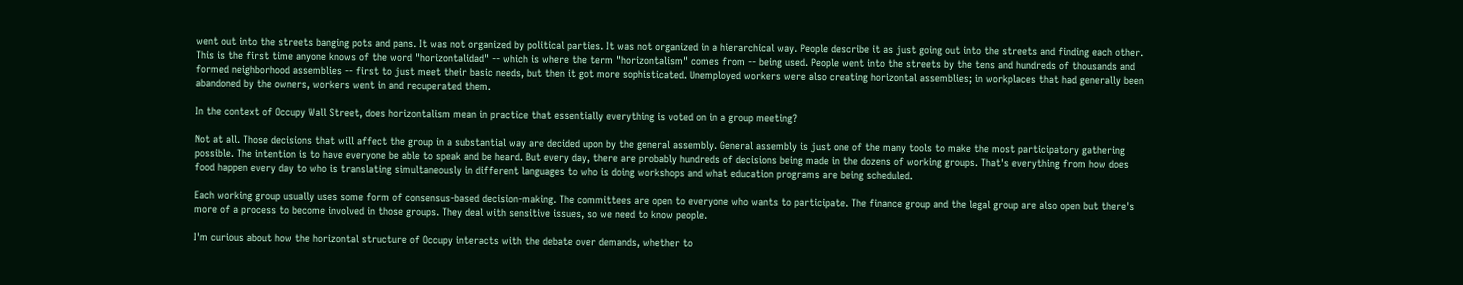went out into the streets banging pots and pans. It was not organized by political parties. It was not organized in a hierarchical way. People describe it as just going out into the streets and finding each other. This is the first time anyone knows of the word "horizontalidad" -- which is where the term "horizontalism" comes from -- being used. People went into the streets by the tens and hundreds of thousands and formed neighborhood assemblies -- first to just meet their basic needs, but then it got more sophisticated. Unemployed workers were also creating horizontal assemblies; in workplaces that had generally been abandoned by the owners, workers went in and recuperated them.

In the context of Occupy Wall Street, does horizontalism mean in practice that essentially everything is voted on in a group meeting?

Not at all. Those decisions that will affect the group in a substantial way are decided upon by the general assembly. General assembly is just one of the many tools to make the most participatory gathering possible. The intention is to have everyone be able to speak and be heard. But every day, there are probably hundreds of decisions being made in the dozens of working groups. That's everything from how does food happen every day to who is translating simultaneously in different languages to who is doing workshops and what education programs are being scheduled.

Each working group usually uses some form of consensus-based decision-making. The committees are open to everyone who wants to participate. The finance group and the legal group are also open but there's more of a process to become involved in those groups. They deal with sensitive issues, so we need to know people.

I'm curious about how the horizontal structure of Occupy interacts with the debate over demands, whether to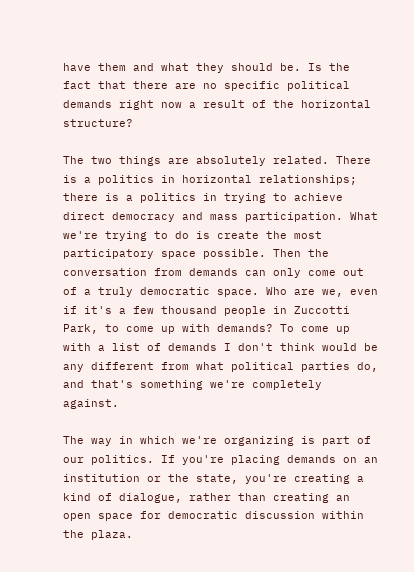have them and what they should be. Is the fact that there are no specific political demands right now a result of the horizontal structure?

The two things are absolutely related. There is a politics in horizontal relationships; there is a politics in trying to achieve direct democracy and mass participation. What we're trying to do is create the most participatory space possible. Then the conversation from demands can only come out of a truly democratic space. Who are we, even if it's a few thousand people in Zuccotti Park, to come up with demands? To come up with a list of demands I don't think would be any different from what political parties do, and that's something we're completely against.

The way in which we're organizing is part of our politics. If you're placing demands on an institution or the state, you're creating a kind of dialogue, rather than creating an open space for democratic discussion within the plaza.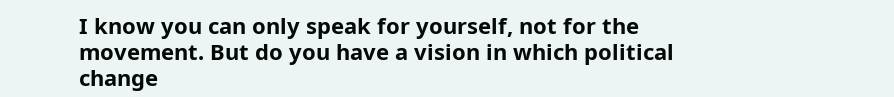I know you can only speak for yourself, not for the movement. But do you have a vision in which political change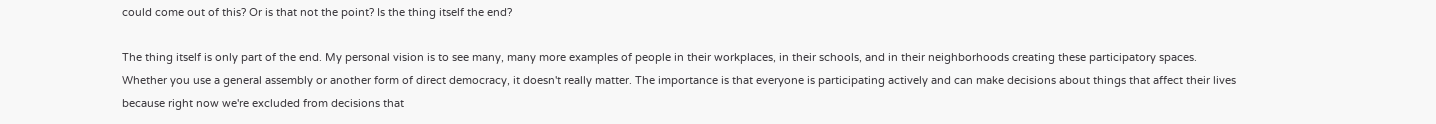could come out of this? Or is that not the point? Is the thing itself the end?

The thing itself is only part of the end. My personal vision is to see many, many more examples of people in their workplaces, in their schools, and in their neighborhoods creating these participatory spaces. Whether you use a general assembly or another form of direct democracy, it doesn't really matter. The importance is that everyone is participating actively and can make decisions about things that affect their lives because right now we're excluded from decisions that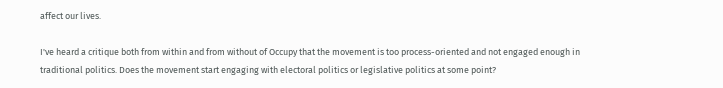affect our lives.

I've heard a critique both from within and from without of Occupy that the movement is too process-oriented and not engaged enough in traditional politics. Does the movement start engaging with electoral politics or legislative politics at some point?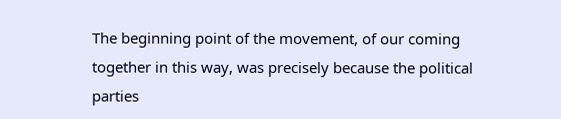The beginning point of the movement, of our coming together in this way, was precisely because the political parties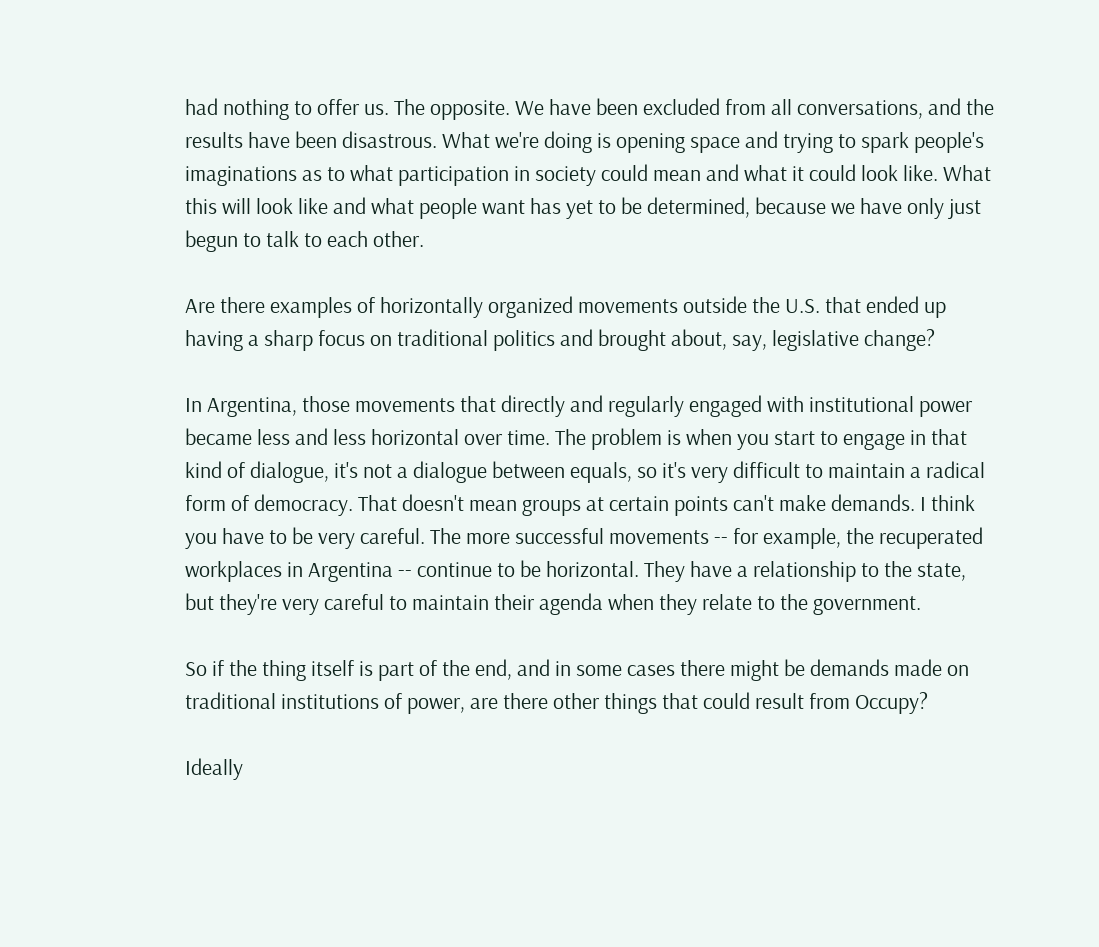had nothing to offer us. The opposite. We have been excluded from all conversations, and the results have been disastrous. What we're doing is opening space and trying to spark people's imaginations as to what participation in society could mean and what it could look like. What this will look like and what people want has yet to be determined, because we have only just begun to talk to each other.

Are there examples of horizontally organized movements outside the U.S. that ended up having a sharp focus on traditional politics and brought about, say, legislative change?

In Argentina, those movements that directly and regularly engaged with institutional power became less and less horizontal over time. The problem is when you start to engage in that kind of dialogue, it's not a dialogue between equals, so it's very difficult to maintain a radical form of democracy. That doesn't mean groups at certain points can't make demands. I think you have to be very careful. The more successful movements -- for example, the recuperated workplaces in Argentina -- continue to be horizontal. They have a relationship to the state, but they're very careful to maintain their agenda when they relate to the government.

So if the thing itself is part of the end, and in some cases there might be demands made on traditional institutions of power, are there other things that could result from Occupy?

Ideally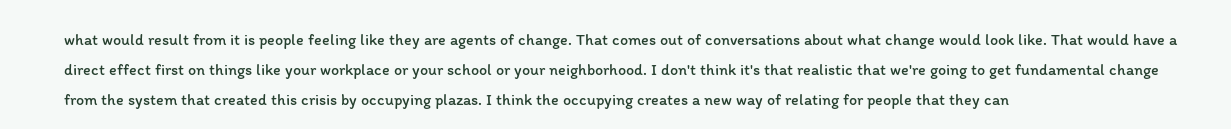what would result from it is people feeling like they are agents of change. That comes out of conversations about what change would look like. That would have a direct effect first on things like your workplace or your school or your neighborhood. I don't think it's that realistic that we're going to get fundamental change from the system that created this crisis by occupying plazas. I think the occupying creates a new way of relating for people that they can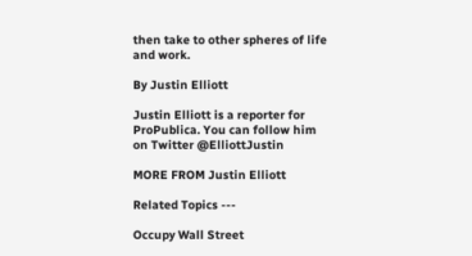then take to other spheres of life and work.

By Justin Elliott

Justin Elliott is a reporter for ProPublica. You can follow him on Twitter @ElliottJustin

MORE FROM Justin Elliott

Related Topics ---

Occupy Wall Street